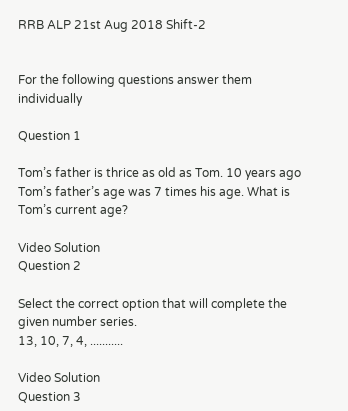RRB ALP 21st Aug 2018 Shift-2


For the following questions answer them individually

Question 1

Tom’s father is thrice as old as Tom. 10 years ago Tom’s father’s age was 7 times his age. What is Tom’s current age?

Video Solution
Question 2

Select the correct option that will complete the given number series.
13, 10, 7, 4, ...........

Video Solution
Question 3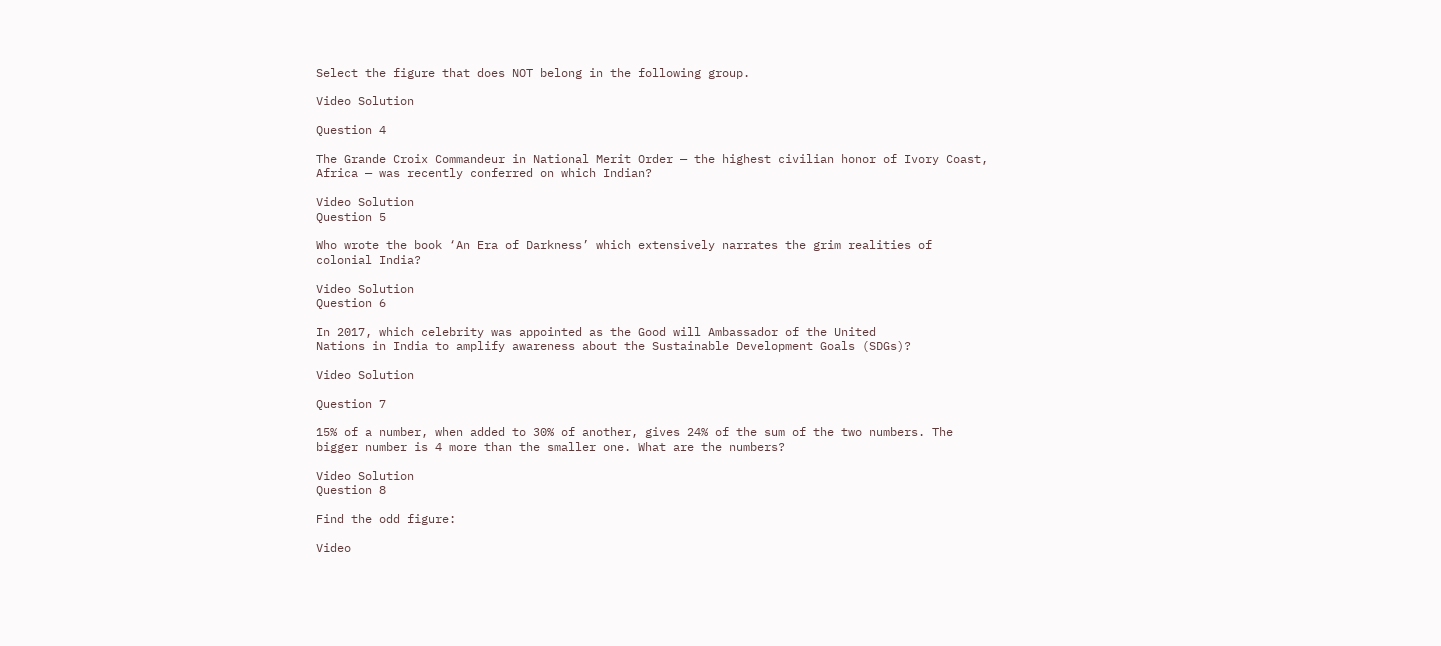Select the figure that does NOT belong in the following group.

Video Solution

Question 4

The Grande Croix Commandeur in National Merit Order — the highest civilian honor of Ivory Coast, Africa — was recently conferred on which Indian?

Video Solution
Question 5

Who wrote the book ‘An Era of Darkness’ which extensively narrates the grim realities of colonial India?

Video Solution
Question 6

In 2017, which celebrity was appointed as the Good will Ambassador of the United
Nations in India to amplify awareness about the Sustainable Development Goals (SDGs)?

Video Solution

Question 7

15% of a number, when added to 30% of another, gives 24% of the sum of the two numbers. The bigger number is 4 more than the smaller one. What are the numbers?

Video Solution
Question 8

Find the odd figure:

Video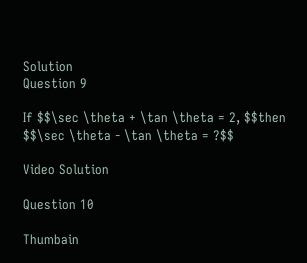Solution
Question 9

If $$\sec \theta + \tan \theta = 2, $$then $$\sec \theta - \tan \theta = ?$$

Video Solution

Question 10

Thumbain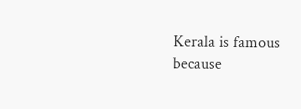Kerala is famous because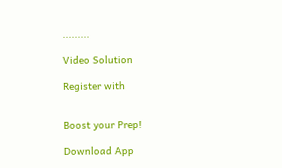.........

Video Solution

Register with


Boost your Prep!

Download App